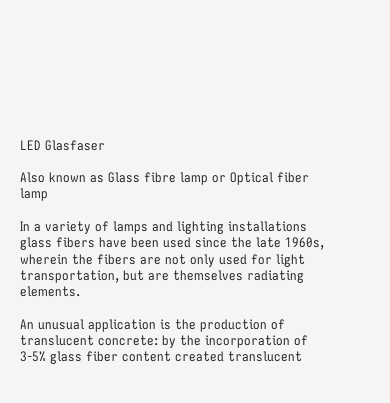LED Glasfaser

Also known as Glass fibre lamp or Optical fiber lamp

In a variety of lamps and lighting installations glass fibers have been used since the late 1960s, wherein the fibers are not only used for light transportation, but are themselves radiating elements.

An unusual application is the production of translucent concrete: by the incorporation of 3-5% glass fiber content created translucent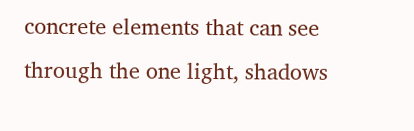concrete elements that can see through the one light, shadows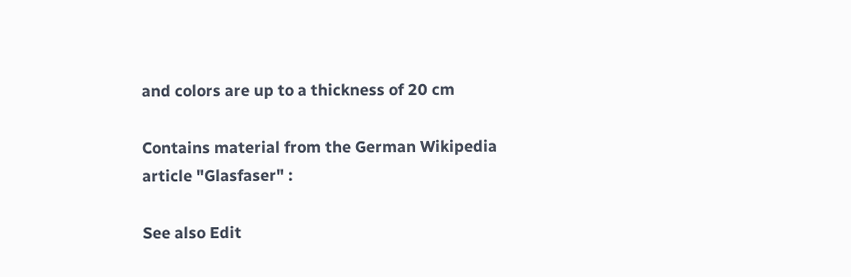and colors are up to a thickness of 20 cm

Contains material from the German Wikipedia article "Glasfaser" :

See also Edit